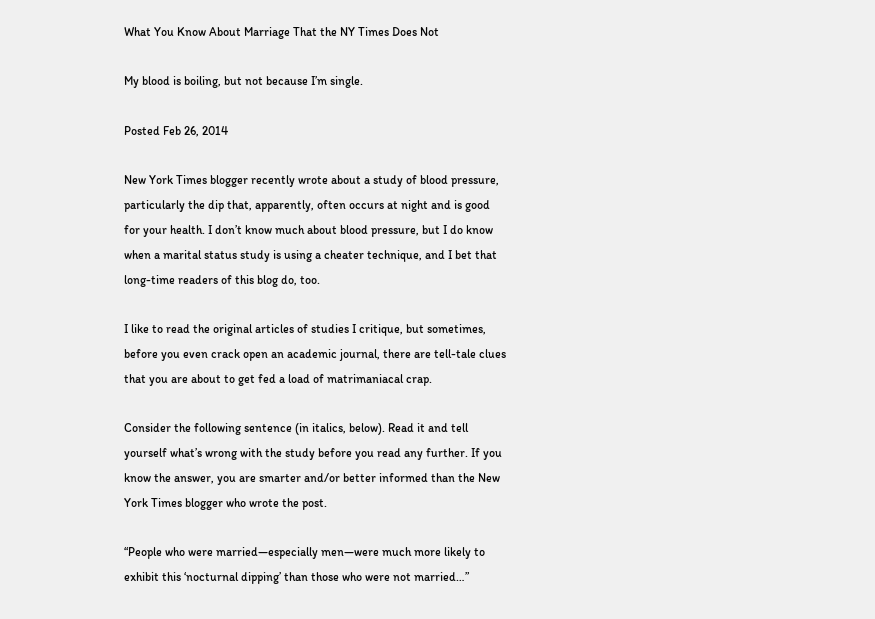What You Know About Marriage That the NY Times Does Not

My blood is boiling, but not because I’m single.

Posted Feb 26, 2014

New York Times blogger recently wrote about a study of blood pressure, particularly the dip that, apparently, often occurs at night and is good for your health. I don’t know much about blood pressure, but I do know when a marital status study is using a cheater technique, and I bet that long-time readers of this blog do, too.

I like to read the original articles of studies I critique, but sometimes, before you even crack open an academic journal, there are tell-tale clues that you are about to get fed a load of matrimaniacal crap.

Consider the following sentence (in italics, below). Read it and tell yourself what’s wrong with the study before you read any further. If you know the answer, you are smarter and/or better informed than the New York Times blogger who wrote the post.

“People who were married—especially men—were much more likely to exhibit this ‘nocturnal dipping’ than those who were not married…”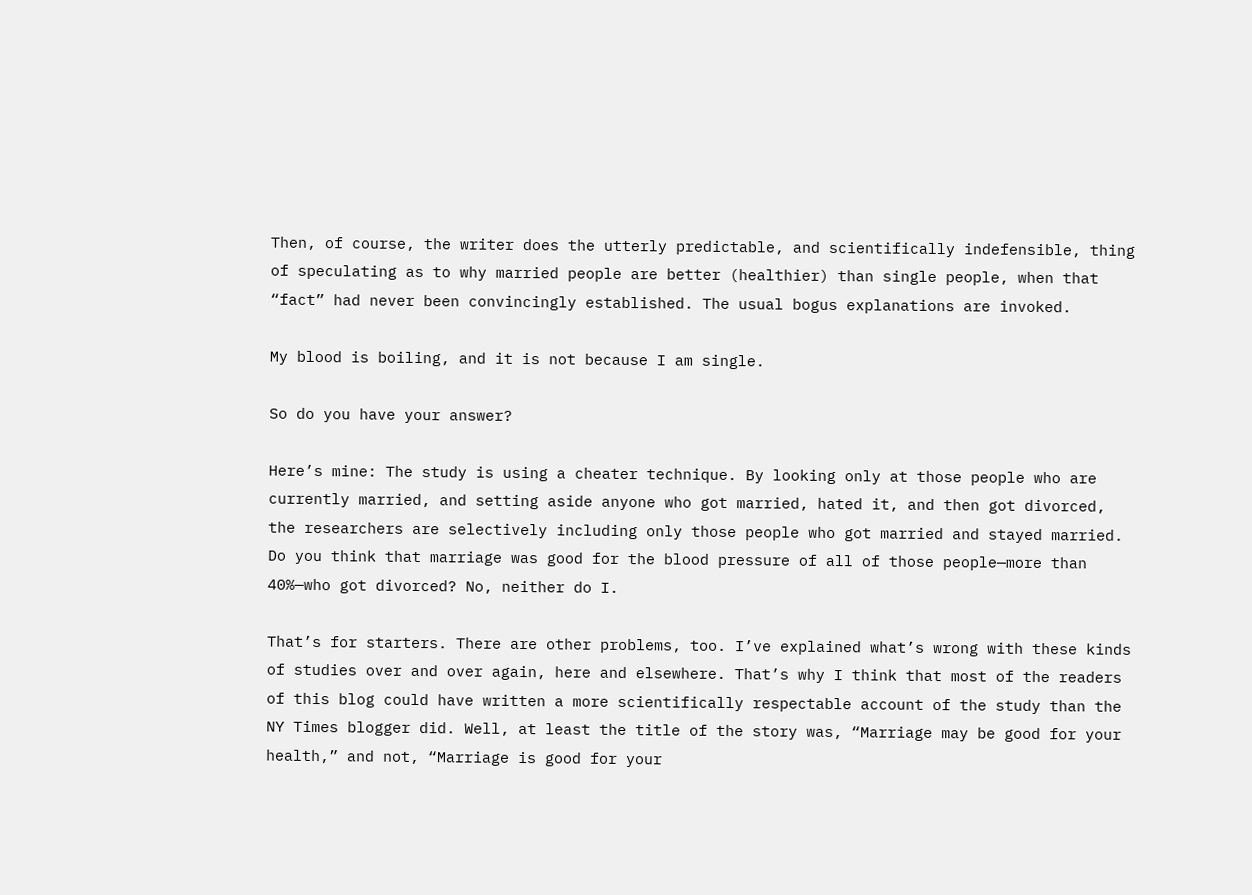Then, of course, the writer does the utterly predictable, and scientifically indefensible, thing of speculating as to why married people are better (healthier) than single people, when that “fact” had never been convincingly established. The usual bogus explanations are invoked.

My blood is boiling, and it is not because I am single.

So do you have your answer?

Here’s mine: The study is using a cheater technique. By looking only at those people who are currently married, and setting aside anyone who got married, hated it, and then got divorced, the researchers are selectively including only those people who got married and stayed married. Do you think that marriage was good for the blood pressure of all of those people—more than 40%—who got divorced? No, neither do I.

That’s for starters. There are other problems, too. I’ve explained what’s wrong with these kinds of studies over and over again, here and elsewhere. That’s why I think that most of the readers of this blog could have written a more scientifically respectable account of the study than the NY Times blogger did. Well, at least the title of the story was, “Marriage may be good for your health,” and not, “Marriage is good for your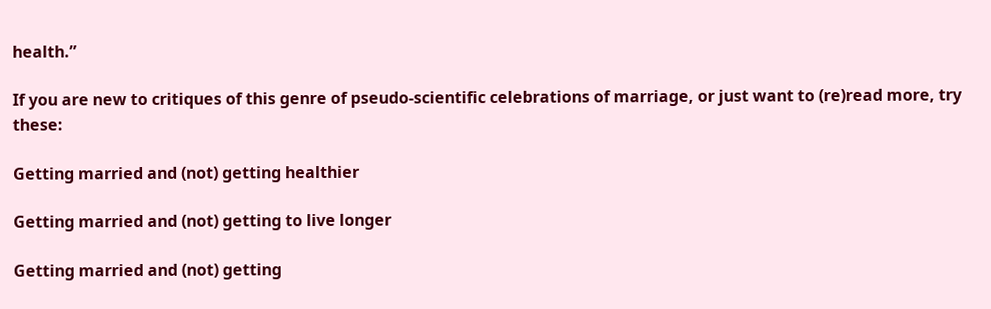health.”

If you are new to critiques of this genre of pseudo-scientific celebrations of marriage, or just want to (re)read more, try these:

Getting married and (not) getting healthier

Getting married and (not) getting to live longer

Getting married and (not) getting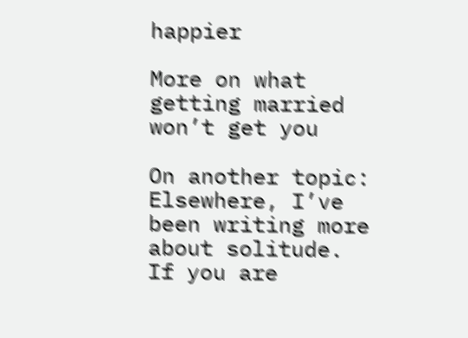happier

More on what getting married won’t get you

On another topic: Elsewhere, I’ve been writing more about solitude. If you are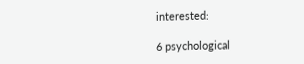interested:

6 psychological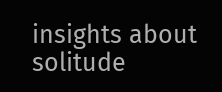insights about solitude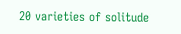20 varieties of solitude